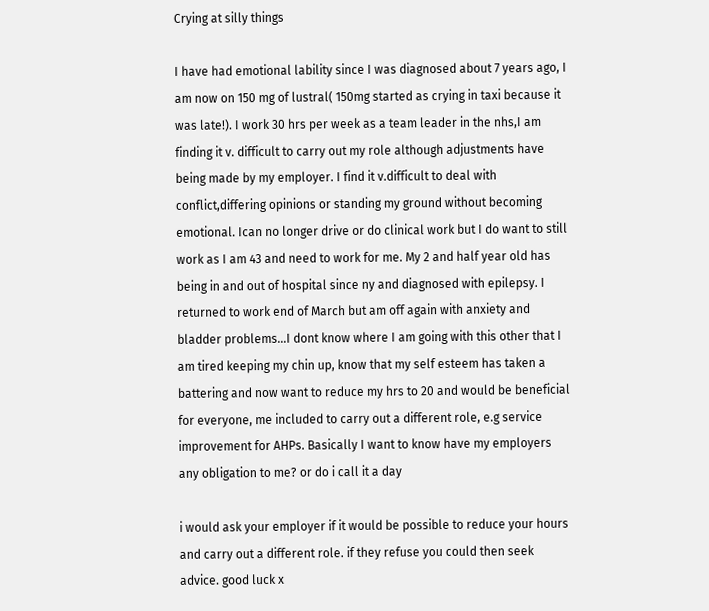Crying at silly things

I have had emotional lability since I was diagnosed about 7 years ago, I am now on 150 mg of lustral( 150mg started as crying in taxi because it was late!). I work 30 hrs per week as a team leader in the nhs,I am finding it v. difficult to carry out my role although adjustments have being made by my employer. I find it v.difficult to deal with conflict,differing opinions or standing my ground without becoming emotional. Ican no longer drive or do clinical work but I do want to still work as I am 43 and need to work for me. My 2 and half year old has being in and out of hospital since ny and diagnosed with epilepsy. I returned to work end of March but am off again with anxiety and bladder problems…I dont know where I am going with this other that I am tired keeping my chin up, know that my self esteem has taken a battering and now want to reduce my hrs to 20 and would be beneficial for everyone, me included to carry out a different role, e.g service improvement for AHPs. Basically I want to know have my employers any obligation to me? or do i call it a day

i would ask your employer if it would be possible to reduce your hours and carry out a different role. if they refuse you could then seek advice. good luck x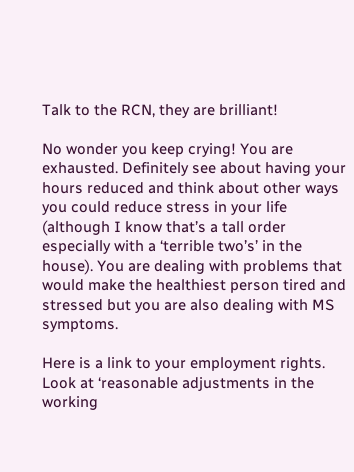Talk to the RCN, they are brilliant!

No wonder you keep crying! You are exhausted. Definitely see about having your hours reduced and think about other ways you could reduce stress in your life (although I know that’s a tall order especially with a ‘terrible two’s’ in the house). You are dealing with problems that would make the healthiest person tired and stressed but you are also dealing with MS symptoms.

Here is a link to your employment rights. Look at ‘reasonable adjustments in the working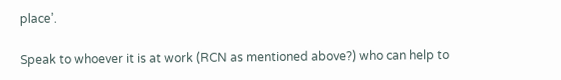place’.

Speak to whoever it is at work (RCN as mentioned above?) who can help to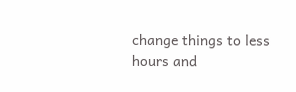change things to less hours and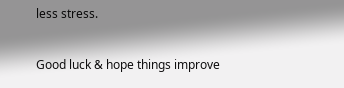less stress.

Good luck & hope things improve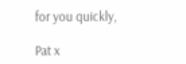for you quickly,

Pat x